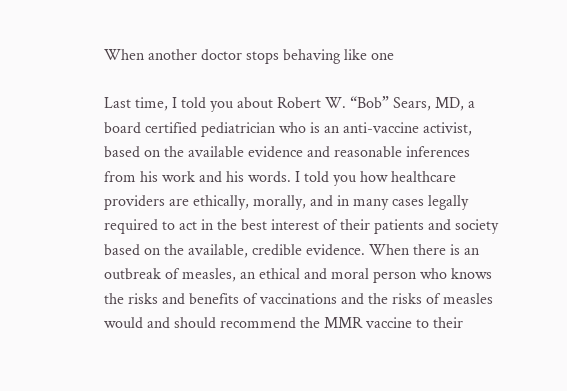When another doctor stops behaving like one

Last time, I told you about Robert W. “Bob” Sears, MD, a board certified pediatrician who is an anti-vaccine activist, based on the available evidence and reasonable inferences from his work and his words. I told you how healthcare providers are ethically, morally, and in many cases legally required to act in the best interest of their patients and society based on the available, credible evidence. When there is an outbreak of measles, an ethical and moral person who knows the risks and benefits of vaccinations and the risks of measles would and should recommend the MMR vaccine to their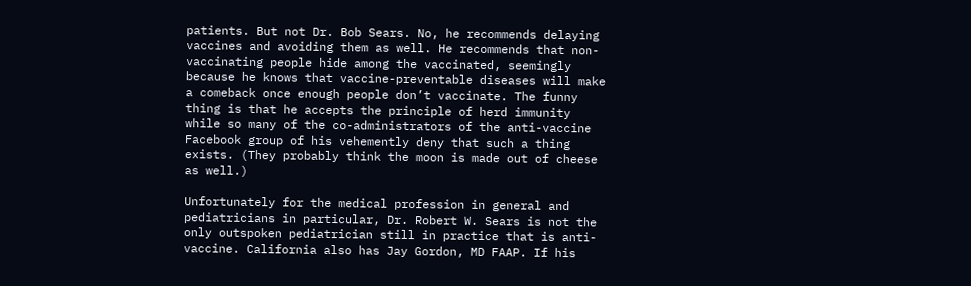patients. But not Dr. Bob Sears. No, he recommends delaying vaccines and avoiding them as well. He recommends that non-vaccinating people hide among the vaccinated, seemingly because he knows that vaccine-preventable diseases will make a comeback once enough people don’t vaccinate. The funny thing is that he accepts the principle of herd immunity while so many of the co-administrators of the anti-vaccine Facebook group of his vehemently deny that such a thing exists. (They probably think the moon is made out of cheese as well.)

Unfortunately for the medical profession in general and pediatricians in particular, Dr. Robert W. Sears is not the only outspoken pediatrician still in practice that is anti-vaccine. California also has Jay Gordon, MD FAAP. If his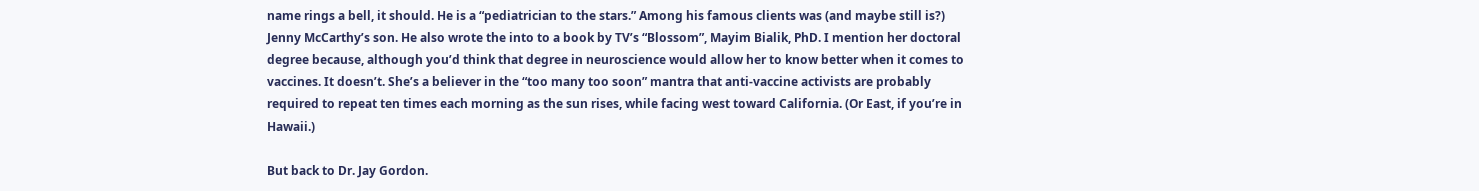name rings a bell, it should. He is a “pediatrician to the stars.” Among his famous clients was (and maybe still is?) Jenny McCarthy’s son. He also wrote the into to a book by TV’s “Blossom”, Mayim Bialik, PhD. I mention her doctoral degree because, although you’d think that degree in neuroscience would allow her to know better when it comes to vaccines. It doesn’t. She’s a believer in the “too many too soon” mantra that anti-vaccine activists are probably required to repeat ten times each morning as the sun rises, while facing west toward California. (Or East, if you’re in Hawaii.)

But back to Dr. Jay Gordon.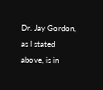Dr. Jay Gordon, as I stated above, is in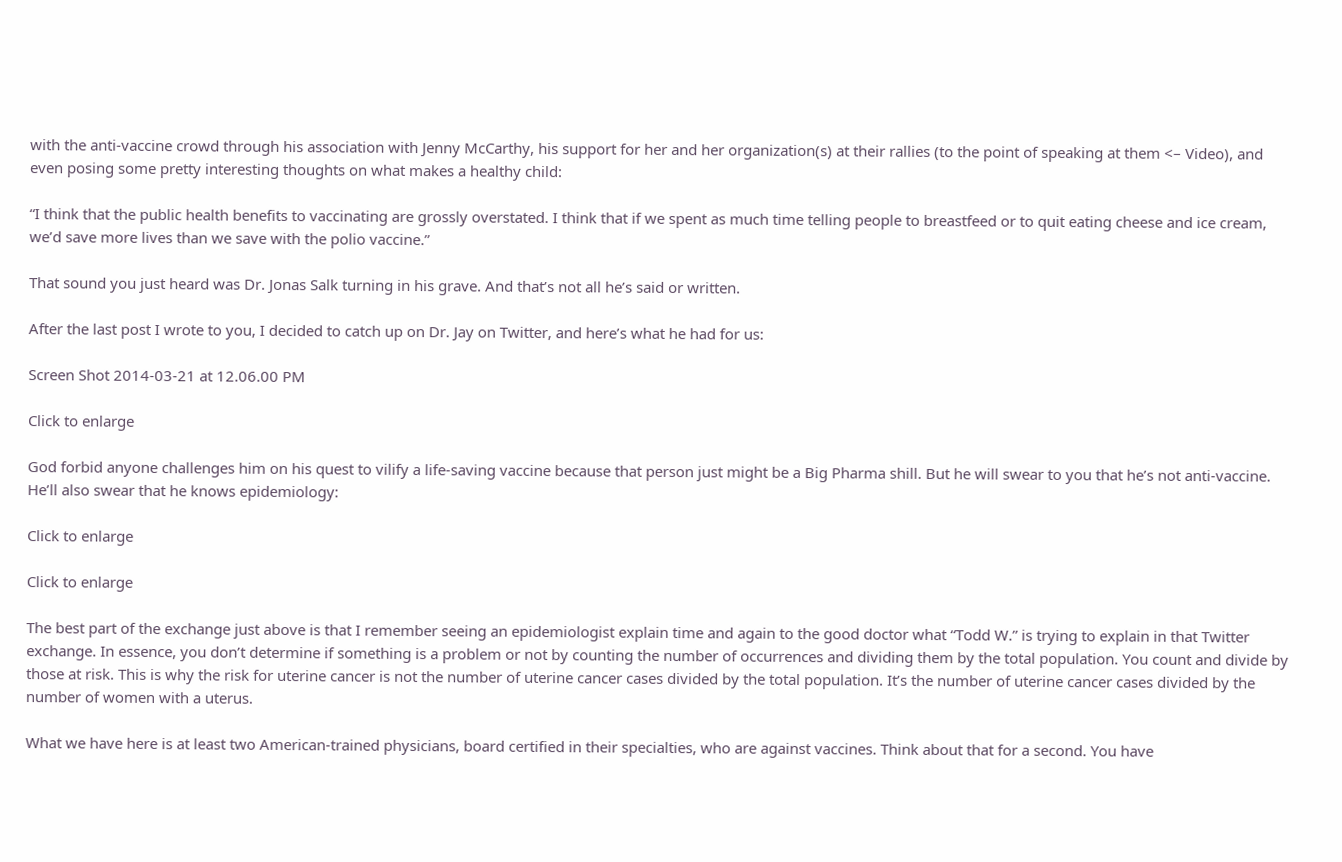with the anti-vaccine crowd through his association with Jenny McCarthy, his support for her and her organization(s) at their rallies (to the point of speaking at them <– Video), and even posing some pretty interesting thoughts on what makes a healthy child:

“I think that the public health benefits to vaccinating are grossly overstated. I think that if we spent as much time telling people to breastfeed or to quit eating cheese and ice cream, we’d save more lives than we save with the polio vaccine.”

That sound you just heard was Dr. Jonas Salk turning in his grave. And that’s not all he’s said or written.

After the last post I wrote to you, I decided to catch up on Dr. Jay on Twitter, and here’s what he had for us:

Screen Shot 2014-03-21 at 12.06.00 PM

Click to enlarge

God forbid anyone challenges him on his quest to vilify a life-saving vaccine because that person just might be a Big Pharma shill. But he will swear to you that he’s not anti-vaccine. He’ll also swear that he knows epidemiology:

Click to enlarge

Click to enlarge

The best part of the exchange just above is that I remember seeing an epidemiologist explain time and again to the good doctor what “Todd W.” is trying to explain in that Twitter exchange. In essence, you don’t determine if something is a problem or not by counting the number of occurrences and dividing them by the total population. You count and divide by those at risk. This is why the risk for uterine cancer is not the number of uterine cancer cases divided by the total population. It’s the number of uterine cancer cases divided by the number of women with a uterus.

What we have here is at least two American-trained physicians, board certified in their specialties, who are against vaccines. Think about that for a second. You have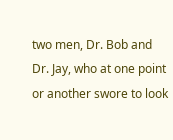two men, Dr. Bob and Dr. Jay, who at one point or another swore to look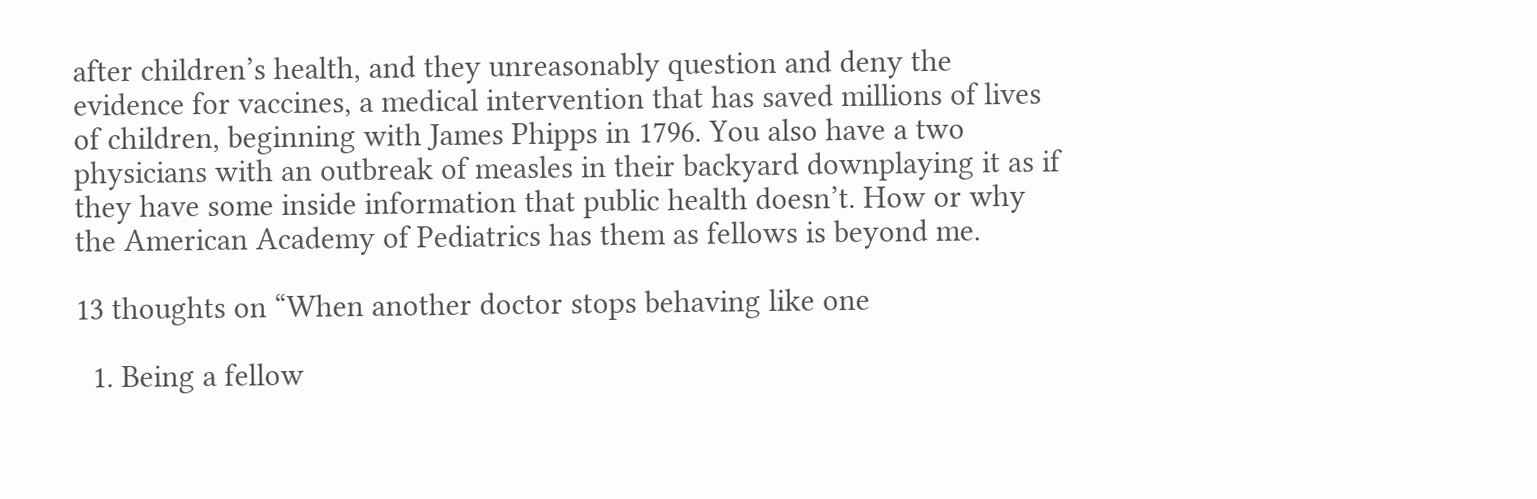after children’s health, and they unreasonably question and deny the evidence for vaccines, a medical intervention that has saved millions of lives of children, beginning with James Phipps in 1796. You also have a two physicians with an outbreak of measles in their backyard downplaying it as if they have some inside information that public health doesn’t. How or why the American Academy of Pediatrics has them as fellows is beyond me.

13 thoughts on “When another doctor stops behaving like one

  1. Being a fellow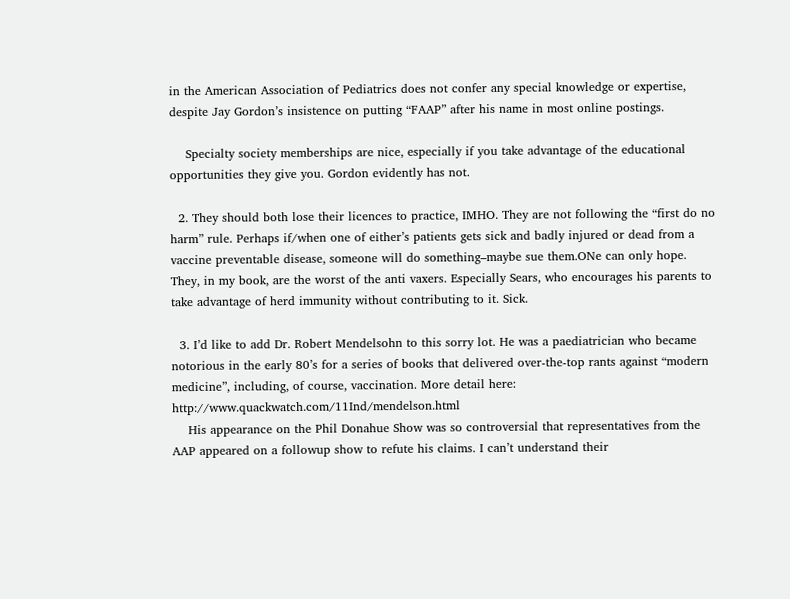in the American Association of Pediatrics does not confer any special knowledge or expertise, despite Jay Gordon’s insistence on putting “FAAP” after his name in most online postings.

    Specialty society memberships are nice, especially if you take advantage of the educational opportunities they give you. Gordon evidently has not.

  2. They should both lose their licences to practice, IMHO. They are not following the “first do no harm” rule. Perhaps if/when one of either’s patients gets sick and badly injured or dead from a vaccine preventable disease, someone will do something–maybe sue them.ONe can only hope. They, in my book, are the worst of the anti vaxers. Especially Sears, who encourages his parents to take advantage of herd immunity without contributing to it. Sick.

  3. I’d like to add Dr. Robert Mendelsohn to this sorry lot. He was a paediatrician who became notorious in the early 80’s for a series of books that delivered over-the-top rants against “modern medicine”, including, of course, vaccination. More detail here: http://www.quackwatch.com/11Ind/mendelson.html
    His appearance on the Phil Donahue Show was so controversial that representatives from the AAP appeared on a followup show to refute his claims. I can’t understand their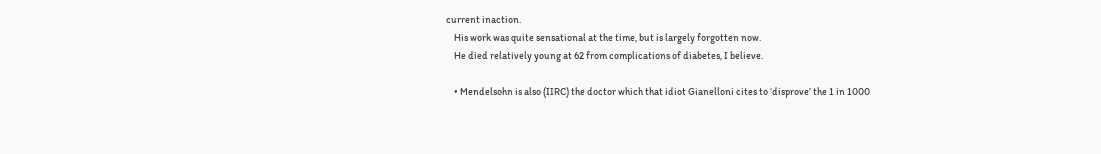current inaction.
    His work was quite sensational at the time, but is largely forgotten now.
    He died relatively young at 62 from complications of diabetes, I believe.

    • Mendelsohn is also (IIRC) the doctor which that idiot Gianelloni cites to ‘disprove’ the 1 in 1000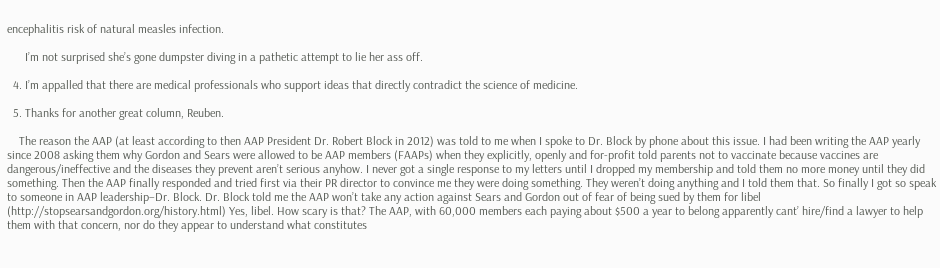encephalitis risk of natural measles infection.

      I’m not surprised she’s gone dumpster diving in a pathetic attempt to lie her ass off.

  4. I’m appalled that there are medical professionals who support ideas that directly contradict the science of medicine.

  5. Thanks for another great column, Reuben.

    The reason the AAP (at least according to then AAP President Dr. Robert Block in 2012) was told to me when I spoke to Dr. Block by phone about this issue. I had been writing the AAP yearly since 2008 asking them why Gordon and Sears were allowed to be AAP members (FAAPs) when they explicitly, openly and for-profit told parents not to vaccinate because vaccines are dangerous/ineffective and the diseases they prevent aren’t serious anyhow. I never got a single response to my letters until I dropped my membership and told them no more money until they did something. Then the AAP finally responded and tried first via their PR director to convince me they were doing something. They weren’t doing anything and I told them that. So finally I got so speak to someone in AAP leadership–Dr. Block. Dr. Block told me the AAP won’t take any action against Sears and Gordon out of fear of being sued by them for libel (http://stopsearsandgordon.org/history.html) Yes, libel. How scary is that? The AAP, with 60,000 members each paying about $500 a year to belong apparently cant’ hire/find a lawyer to help them with that concern, nor do they appear to understand what constitutes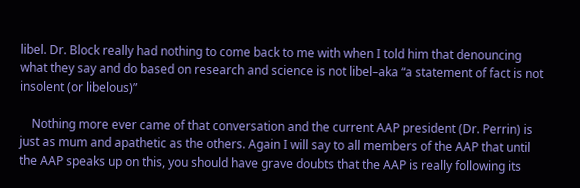libel. Dr. Block really had nothing to come back to me with when I told him that denouncing what they say and do based on research and science is not libel–aka “a statement of fact is not insolent (or libelous)”

    Nothing more ever came of that conversation and the current AAP president (Dr. Perrin) is just as mum and apathetic as the others. Again I will say to all members of the AAP that until the AAP speaks up on this, you should have grave doubts that the AAP is really following its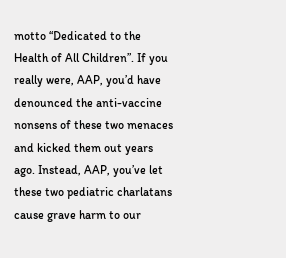motto “Dedicated to the Health of All Children”. If you really were, AAP, you’d have denounced the anti-vaccine nonsens of these two menaces and kicked them out years ago. Instead, AAP, you’ve let these two pediatric charlatans cause grave harm to our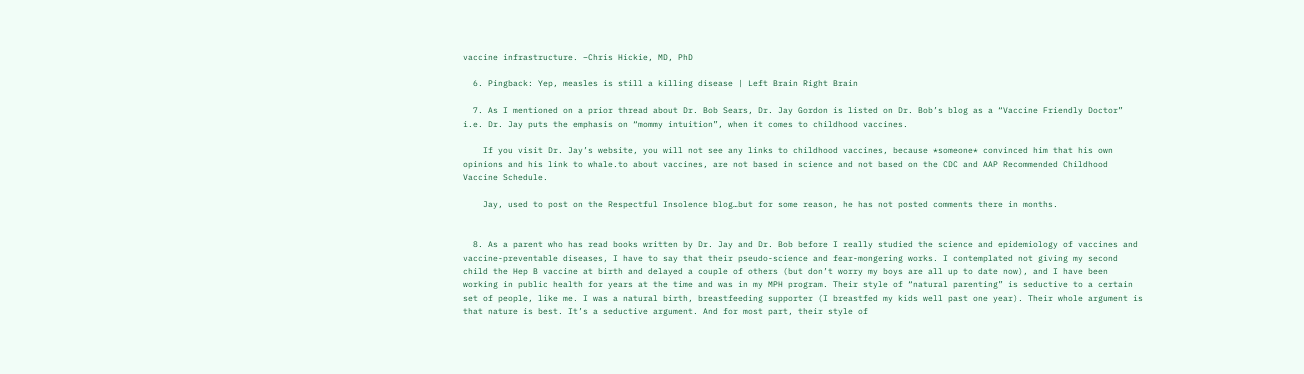vaccine infrastructure. –Chris Hickie, MD, PhD

  6. Pingback: Yep, measles is still a killing disease | Left Brain Right Brain

  7. As I mentioned on a prior thread about Dr. Bob Sears, Dr. Jay Gordon is listed on Dr. Bob’s blog as a “Vaccine Friendly Doctor” i.e. Dr. Jay puts the emphasis on “mommy intuition”, when it comes to childhood vaccines.

    If you visit Dr. Jay’s website, you will not see any links to childhood vaccines, because *someone* convinced him that his own opinions and his link to whale.to about vaccines, are not based in science and not based on the CDC and AAP Recommended Childhood Vaccine Schedule.

    Jay, used to post on the Respectful Insolence blog…but for some reason, he has not posted comments there in months.


  8. As a parent who has read books written by Dr. Jay and Dr. Bob before I really studied the science and epidemiology of vaccines and vaccine-preventable diseases, I have to say that their pseudo-science and fear-mongering works. I contemplated not giving my second child the Hep B vaccine at birth and delayed a couple of others (but don’t worry my boys are all up to date now), and I have been working in public health for years at the time and was in my MPH program. Their style of “natural parenting” is seductive to a certain set of people, like me. I was a natural birth, breastfeeding supporter (I breastfed my kids well past one year). Their whole argument is that nature is best. It’s a seductive argument. And for most part, their style of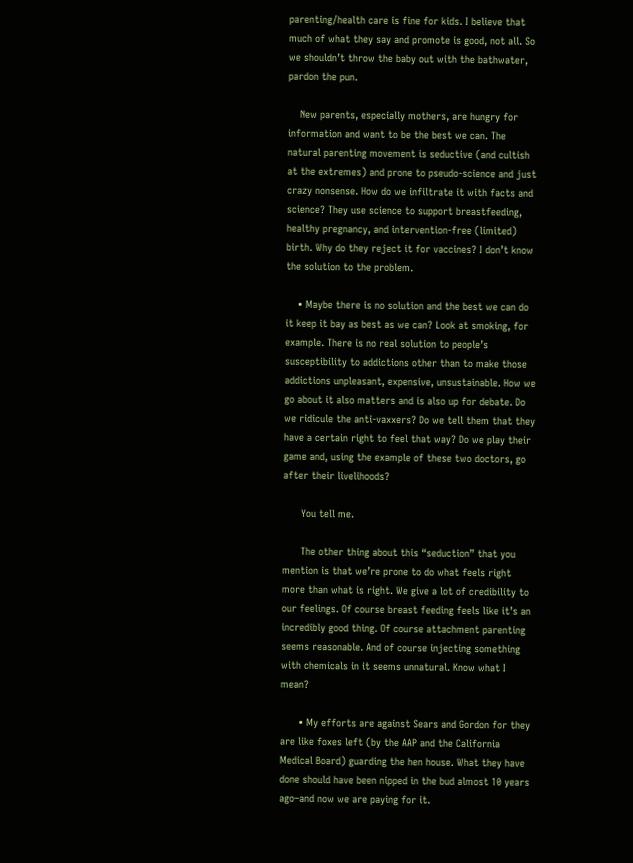parenting/health care is fine for kids. I believe that much of what they say and promote is good, not all. So we shouldn’t throw the baby out with the bathwater, pardon the pun.

    New parents, especially mothers, are hungry for information and want to be the best we can. The natural parenting movement is seductive (and cultish at the extremes) and prone to pseudo-science and just crazy nonsense. How do we infiltrate it with facts and science? They use science to support breastfeeding, healthy pregnancy, and intervention-free (limited) birth. Why do they reject it for vaccines? I don’t know the solution to the problem.

    • Maybe there is no solution and the best we can do it keep it bay as best as we can? Look at smoking, for example. There is no real solution to people’s susceptibility to addictions other than to make those addictions unpleasant, expensive, unsustainable. How we go about it also matters and is also up for debate. Do we ridicule the anti-vaxxers? Do we tell them that they have a certain right to feel that way? Do we play their game and, using the example of these two doctors, go after their livelihoods?

      You tell me.

      The other thing about this “seduction” that you mention is that we’re prone to do what feels right more than what is right. We give a lot of credibility to our feelings. Of course breast feeding feels like it’s an incredibly good thing. Of course attachment parenting seems reasonable. And of course injecting something with chemicals in it seems unnatural. Know what I mean?

      • My efforts are against Sears and Gordon for they are like foxes left (by the AAP and the California Medical Board) guarding the hen house. What they have done should have been nipped in the bud almost 10 years ago–and now we are paying for it.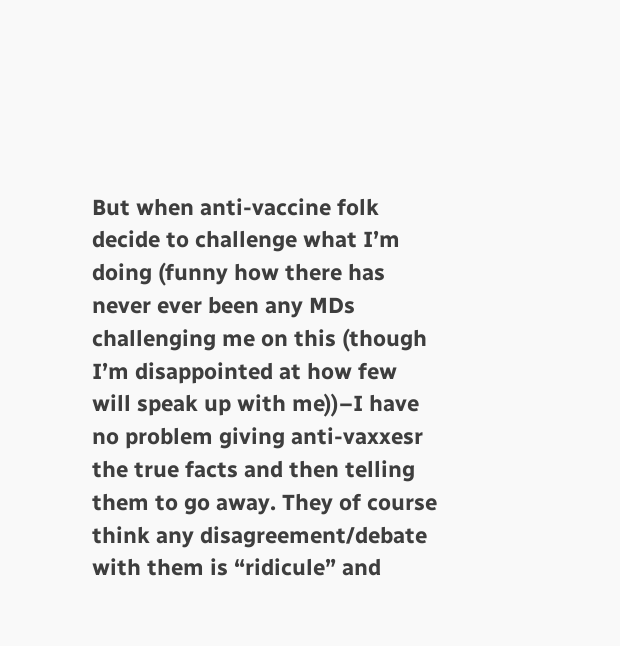But when anti-vaccine folk decide to challenge what I’m doing (funny how there has never ever been any MDs challenging me on this (though I’m disappointed at how few will speak up with me))–I have no problem giving anti-vaxxesr the true facts and then telling them to go away. They of course think any disagreement/debate with them is “ridicule” and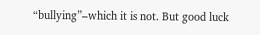“bullying”–which it is not. But good luck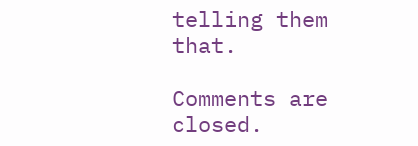telling them that.

Comments are closed.